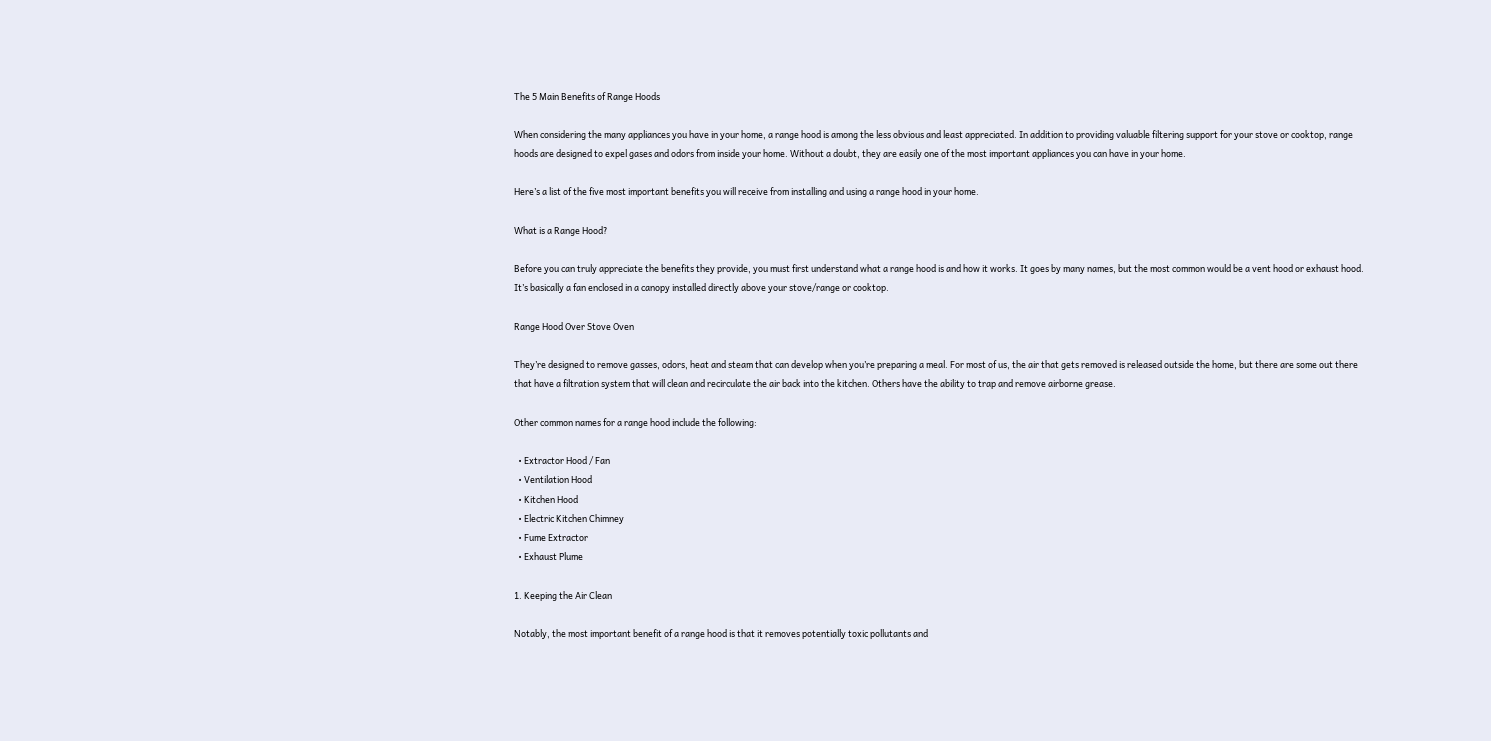The 5 Main Benefits of Range Hoods

When considering the many appliances you have in your home, a range hood is among the less obvious and least appreciated. In addition to providing valuable filtering support for your stove or cooktop, range hoods are designed to expel gases and odors from inside your home. Without a doubt, they are easily one of the most important appliances you can have in your home.

Here’s a list of the five most important benefits you will receive from installing and using a range hood in your home.

What is a Range Hood?

Before you can truly appreciate the benefits they provide, you must first understand what a range hood is and how it works. It goes by many names, but the most common would be a vent hood or exhaust hood. It’s basically a fan enclosed in a canopy installed directly above your stove/range or cooktop.

Range Hood Over Stove Oven

They’re designed to remove gasses, odors, heat and steam that can develop when you’re preparing a meal. For most of us, the air that gets removed is released outside the home, but there are some out there that have a filtration system that will clean and recirculate the air back into the kitchen. Others have the ability to trap and remove airborne grease.

Other common names for a range hood include the following:

  • Extractor Hood / Fan
  • Ventilation Hood
  • Kitchen Hood
  • Electric Kitchen Chimney
  • Fume Extractor
  • Exhaust Plume

1. Keeping the Air Clean

Notably, the most important benefit of a range hood is that it removes potentially toxic pollutants and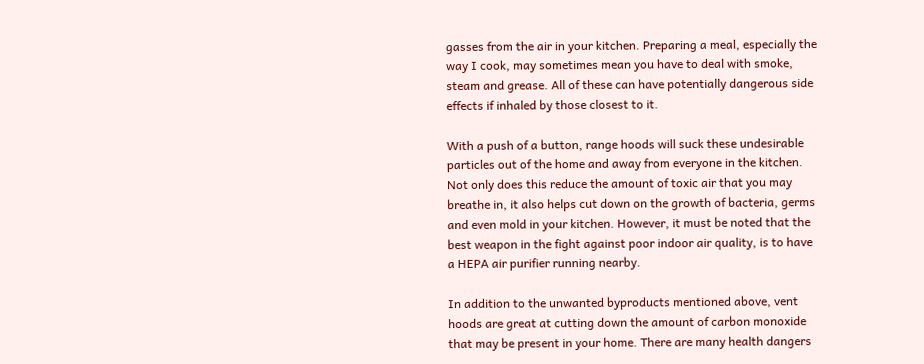gasses from the air in your kitchen. Preparing a meal, especially the way I cook, may sometimes mean you have to deal with smoke, steam and grease. All of these can have potentially dangerous side effects if inhaled by those closest to it.

With a push of a button, range hoods will suck these undesirable particles out of the home and away from everyone in the kitchen. Not only does this reduce the amount of toxic air that you may breathe in, it also helps cut down on the growth of bacteria, germs and even mold in your kitchen. However, it must be noted that the best weapon in the fight against poor indoor air quality, is to have a HEPA air purifier running nearby.

In addition to the unwanted byproducts mentioned above, vent hoods are great at cutting down the amount of carbon monoxide that may be present in your home. There are many health dangers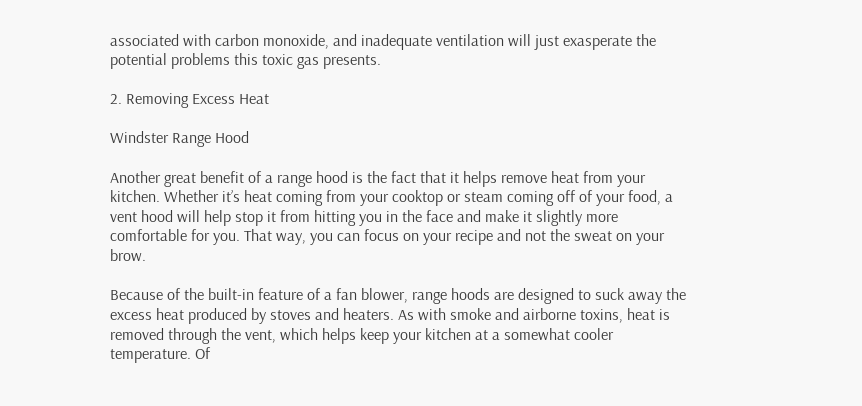associated with carbon monoxide, and inadequate ventilation will just exasperate the potential problems this toxic gas presents.

2. Removing Excess Heat

Windster Range Hood

Another great benefit of a range hood is the fact that it helps remove heat from your kitchen. Whether it’s heat coming from your cooktop or steam coming off of your food, a vent hood will help stop it from hitting you in the face and make it slightly more comfortable for you. That way, you can focus on your recipe and not the sweat on your brow.

Because of the built-in feature of a fan blower, range hoods are designed to suck away the excess heat produced by stoves and heaters. As with smoke and airborne toxins, heat is removed through the vent, which helps keep your kitchen at a somewhat cooler temperature. Of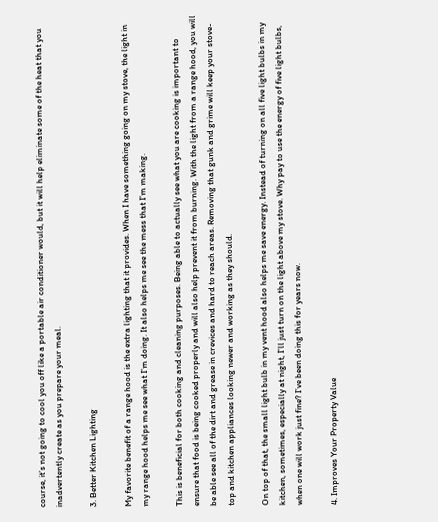course, it’s not going to cool you off like a portable air conditioner would, but it will help eliminate some of the heat that you inadvertently create as you prepare your meal.

3. Better Kitchen Lighting

My favorite benefit of a range hood is the extra lighting that it provides. When I have something going on my stove, the light in my range hood helps me see what I’m doing. It also helps me see the mess that I’m making.

This is beneficial for both cooking and cleaning purposes. Being able to actually see what you are cooking is important to ensure that food is being cooked properly and will also help prevent it from burning. With the light from a range hood, you will be able see all of the dirt and grease in crevices and hard to reach areas. Removing that gunk and grime will keep your stove-top and kitchen appliances looking newer and working as they should.

On top of that, the small light bulb in my vent hood also helps me save energy. Instead of turning on all five light bulbs in my kitchen, sometimes, especially at night, I’ll just turn on the light above my stove. Why pay to use the energy of five light bulbs, when one will work just fine? I’ve been doing this for years now.

4. Improves Your Property Value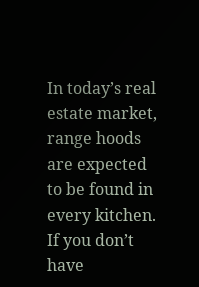In today’s real estate market, range hoods are expected to be found in every kitchen. If you don’t have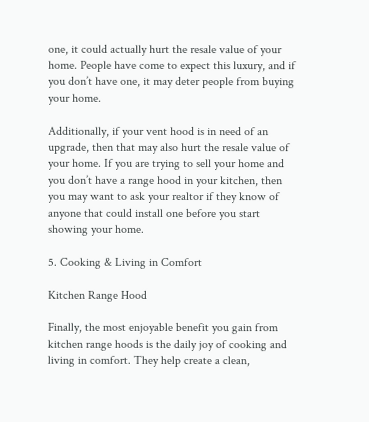one, it could actually hurt the resale value of your home. People have come to expect this luxury, and if you don’t have one, it may deter people from buying your home.

Additionally, if your vent hood is in need of an upgrade, then that may also hurt the resale value of your home. If you are trying to sell your home and you don’t have a range hood in your kitchen, then you may want to ask your realtor if they know of anyone that could install one before you start showing your home.

5. Cooking & Living in Comfort

Kitchen Range Hood

Finally, the most enjoyable benefit you gain from kitchen range hoods is the daily joy of cooking and living in comfort. They help create a clean,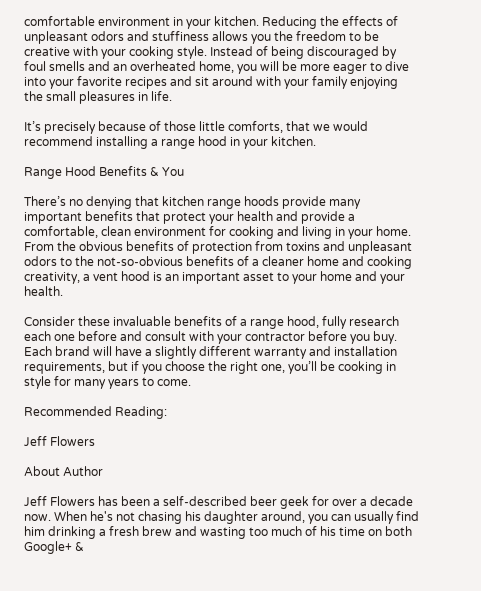comfortable environment in your kitchen. Reducing the effects of unpleasant odors and stuffiness allows you the freedom to be creative with your cooking style. Instead of being discouraged by foul smells and an overheated home, you will be more eager to dive into your favorite recipes and sit around with your family enjoying the small pleasures in life.

It’s precisely because of those little comforts, that we would recommend installing a range hood in your kitchen.

Range Hood Benefits & You

There’s no denying that kitchen range hoods provide many important benefits that protect your health and provide a comfortable, clean environment for cooking and living in your home. From the obvious benefits of protection from toxins and unpleasant odors to the not-so-obvious benefits of a cleaner home and cooking creativity, a vent hood is an important asset to your home and your health.

Consider these invaluable benefits of a range hood, fully research each one before and consult with your contractor before you buy. Each brand will have a slightly different warranty and installation requirements, but if you choose the right one, you’ll be cooking in style for many years to come.

Recommended Reading:

Jeff Flowers

About Author

Jeff Flowers has been a self-described beer geek for over a decade now. When he's not chasing his daughter around, you can usually find him drinking a fresh brew and wasting too much of his time on both Google+ &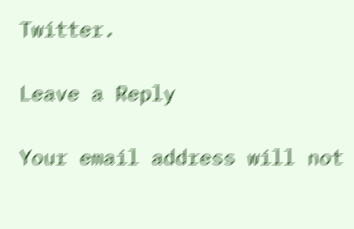Twitter.

Leave a Reply

Your email address will not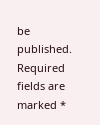be published. Required fields are marked *